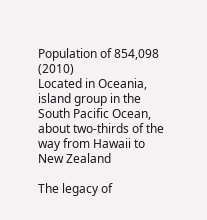Population of 854,098 (2010)
Located in Oceania, island group in the South Pacific Ocean, about two-thirds of the way from Hawaii to New Zealand

The legacy of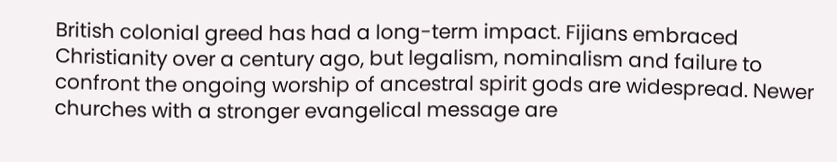British colonial greed has had a long-term impact. Fijians embraced Christianity over a century ago, but legalism, nominalism and failure to confront the ongoing worship of ancestral spirit gods are widespread. Newer churches with a stronger evangelical message are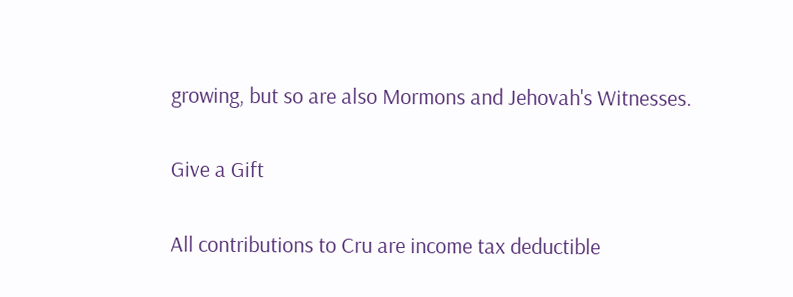growing, but so are also Mormons and Jehovah's Witnesses.

Give a Gift

All contributions to Cru are income tax deductible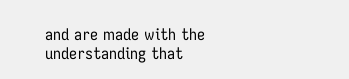and are made with the understanding that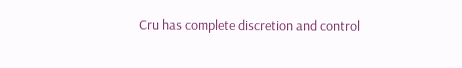Cru has complete discretion and control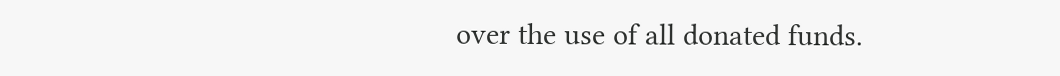over the use of all donated funds.